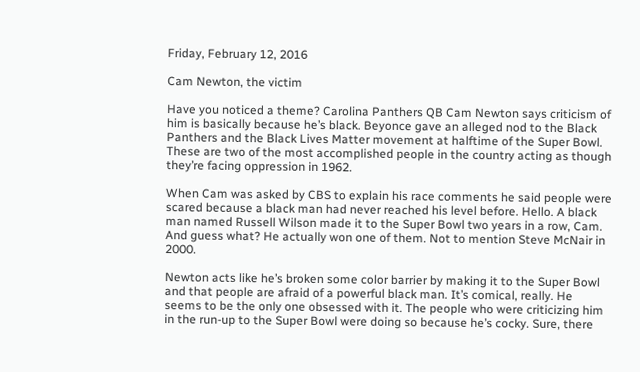Friday, February 12, 2016

Cam Newton, the victim

Have you noticed a theme? Carolina Panthers QB Cam Newton says criticism of him is basically because he’s black. Beyonce gave an alleged nod to the Black Panthers and the Black Lives Matter movement at halftime of the Super Bowl. These are two of the most accomplished people in the country acting as though they’re facing oppression in 1962.

When Cam was asked by CBS to explain his race comments he said people were scared because a black man had never reached his level before. Hello. A black man named Russell Wilson made it to the Super Bowl two years in a row, Cam. And guess what? He actually won one of them. Not to mention Steve McNair in 2000.

Newton acts like he’s broken some color barrier by making it to the Super Bowl and that people are afraid of a powerful black man. It’s comical, really. He seems to be the only one obsessed with it. The people who were criticizing him in the run-up to the Super Bowl were doing so because he’s cocky. Sure, there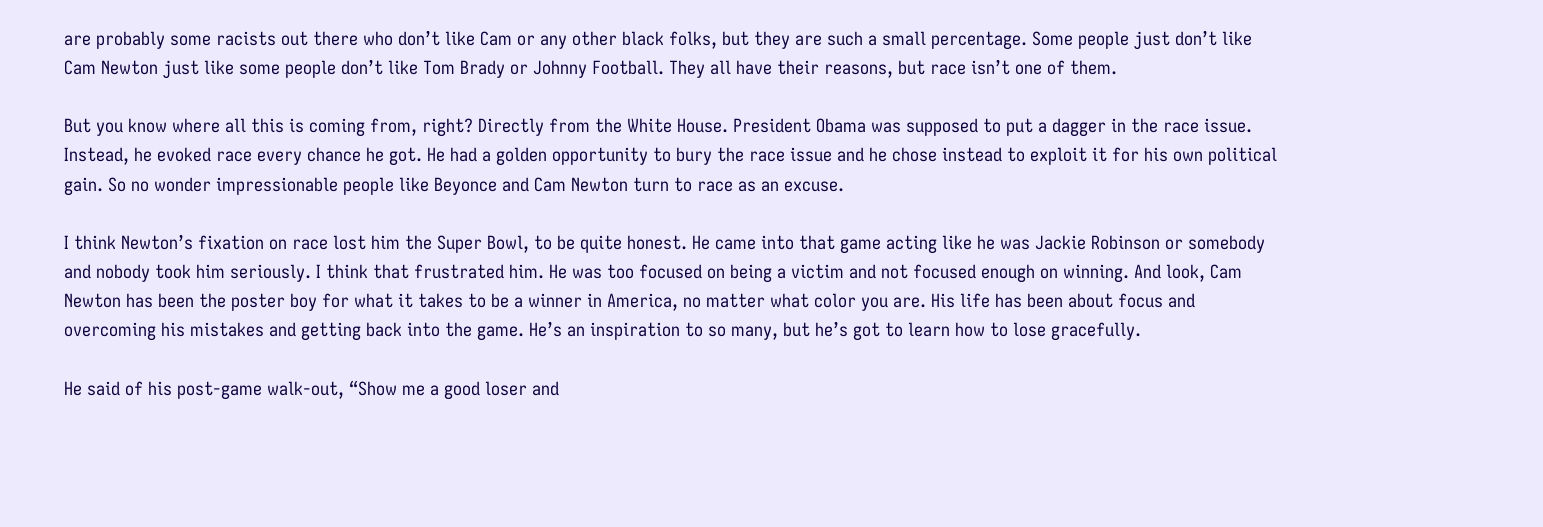are probably some racists out there who don’t like Cam or any other black folks, but they are such a small percentage. Some people just don’t like Cam Newton just like some people don’t like Tom Brady or Johnny Football. They all have their reasons, but race isn’t one of them.

But you know where all this is coming from, right? Directly from the White House. President Obama was supposed to put a dagger in the race issue. Instead, he evoked race every chance he got. He had a golden opportunity to bury the race issue and he chose instead to exploit it for his own political gain. So no wonder impressionable people like Beyonce and Cam Newton turn to race as an excuse.

I think Newton’s fixation on race lost him the Super Bowl, to be quite honest. He came into that game acting like he was Jackie Robinson or somebody and nobody took him seriously. I think that frustrated him. He was too focused on being a victim and not focused enough on winning. And look, Cam Newton has been the poster boy for what it takes to be a winner in America, no matter what color you are. His life has been about focus and overcoming his mistakes and getting back into the game. He’s an inspiration to so many, but he’s got to learn how to lose gracefully.

He said of his post-game walk-out, “Show me a good loser and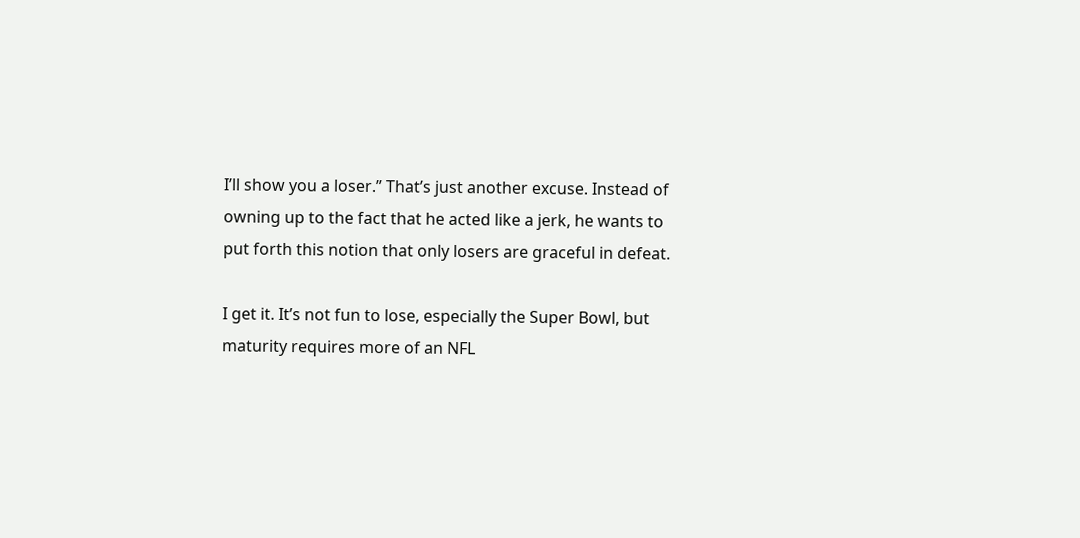I’ll show you a loser.” That’s just another excuse. Instead of owning up to the fact that he acted like a jerk, he wants to put forth this notion that only losers are graceful in defeat.

I get it. It’s not fun to lose, especially the Super Bowl, but maturity requires more of an NFL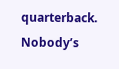quarterback. Nobody’s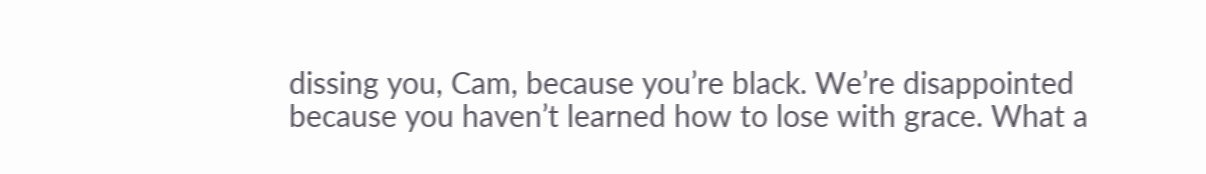dissing you, Cam, because you’re black. We’re disappointed because you haven’t learned how to lose with grace. What a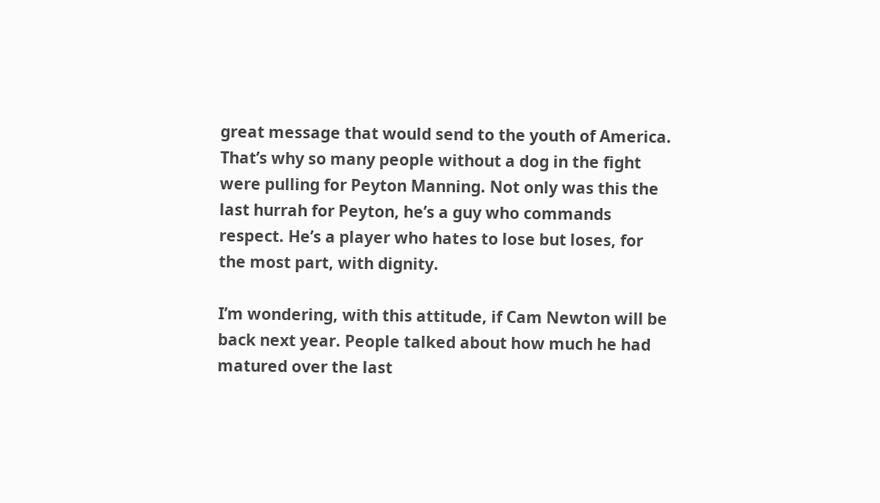great message that would send to the youth of America. That’s why so many people without a dog in the fight were pulling for Peyton Manning. Not only was this the last hurrah for Peyton, he’s a guy who commands respect. He’s a player who hates to lose but loses, for the most part, with dignity.

I’m wondering, with this attitude, if Cam Newton will be back next year. People talked about how much he had matured over the last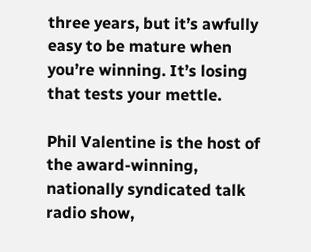three years, but it’s awfully easy to be mature when you’re winning. It’s losing that tests your mettle.

Phil Valentine is the host of the award-winning, nationally syndicated talk radio show,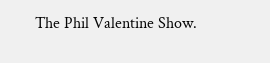The Phil Valentine Show.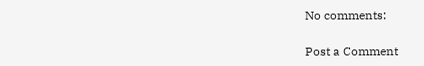No comments:

Post a Comment